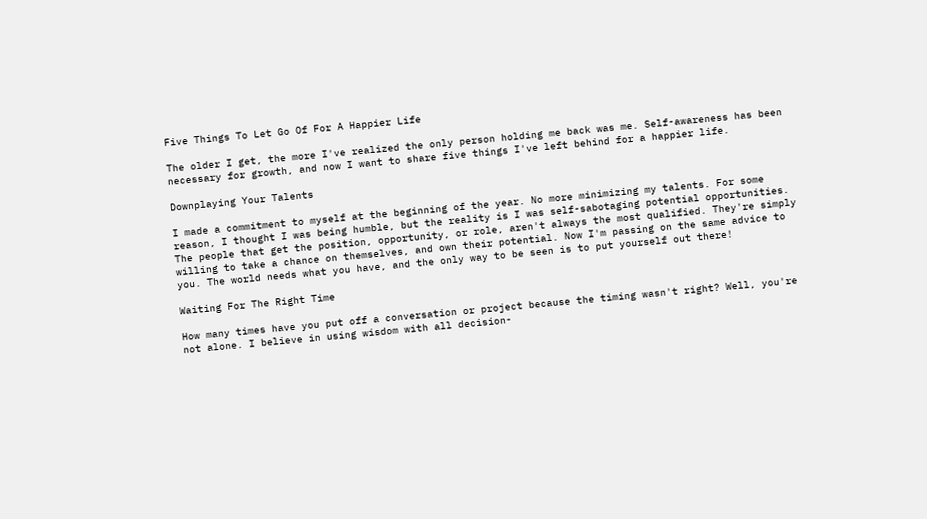Five Things To Let Go Of For A Happier Life

The older I get, the more I've realized the only person holding me back was me. Self-awareness has been necessary for growth, and now I want to share five things I've left behind for a happier life.

Downplaying Your Talents

I made a commitment to myself at the beginning of the year. No more minimizing my talents. For some reason, I thought I was being humble, but the reality is I was self-sabotaging potential opportunities. The people that get the position, opportunity, or role, aren't always the most qualified. They're simply willing to take a chance on themselves, and own their potential. Now I'm passing on the same advice to you. The world needs what you have, and the only way to be seen is to put yourself out there!

Waiting For The Right Time

How many times have you put off a conversation or project because the timing wasn't right? Well, you're not alone. I believe in using wisdom with all decision-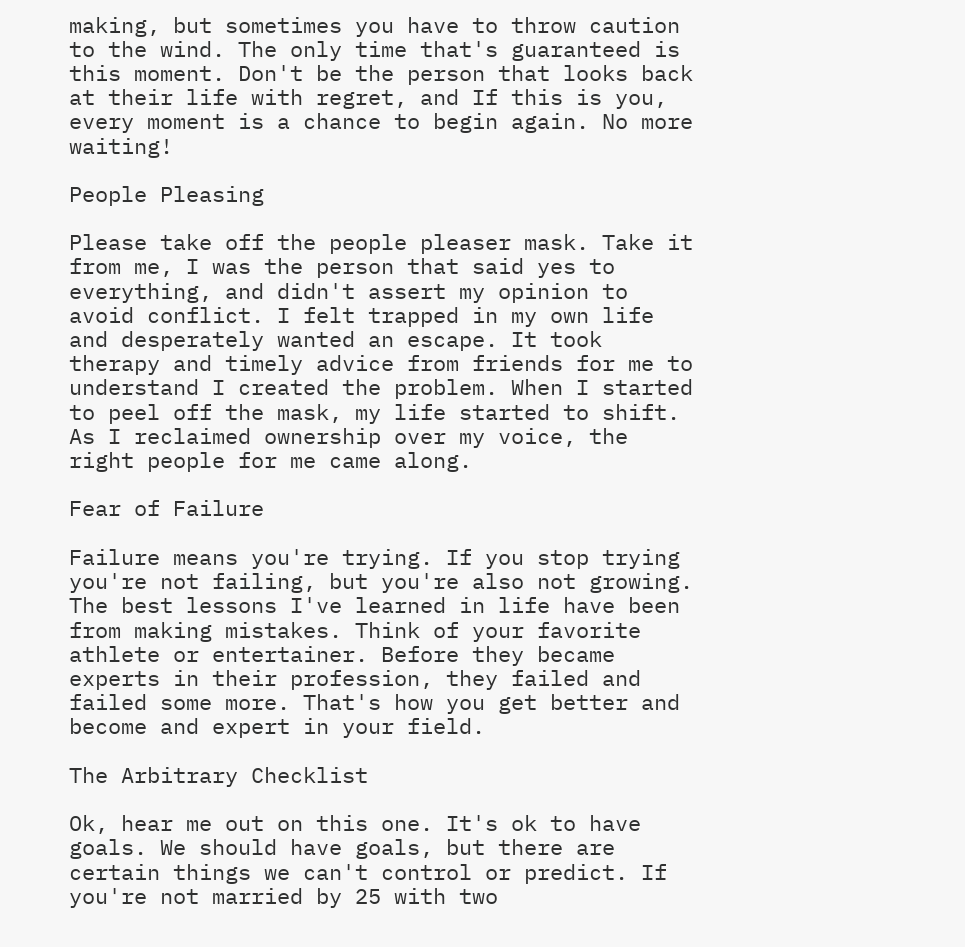making, but sometimes you have to throw caution to the wind. The only time that's guaranteed is this moment. Don't be the person that looks back at their life with regret, and If this is you, every moment is a chance to begin again. No more waiting!

People Pleasing

Please take off the people pleaser mask. Take it from me, I was the person that said yes to everything, and didn't assert my opinion to avoid conflict. I felt trapped in my own life and desperately wanted an escape. It took therapy and timely advice from friends for me to understand I created the problem. When I started to peel off the mask, my life started to shift. As I reclaimed ownership over my voice, the right people for me came along.

Fear of Failure

Failure means you're trying. If you stop trying you're not failing, but you're also not growing. The best lessons I've learned in life have been from making mistakes. Think of your favorite athlete or entertainer. Before they became experts in their profession, they failed and failed some more. That's how you get better and become and expert in your field.

The Arbitrary Checklist

Ok, hear me out on this one. It's ok to have goals. We should have goals, but there are certain things we can't control or predict. If you're not married by 25 with two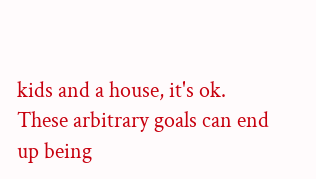kids and a house, it's ok. These arbitrary goals can end up being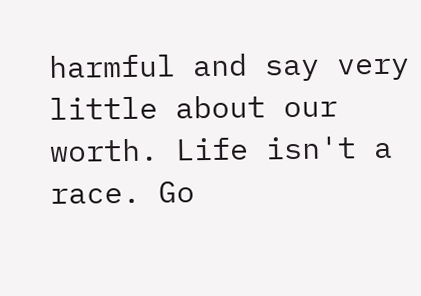harmful and say very little about our worth. Life isn't a race. Go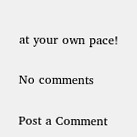at your own pace!

No comments

Post a Comment